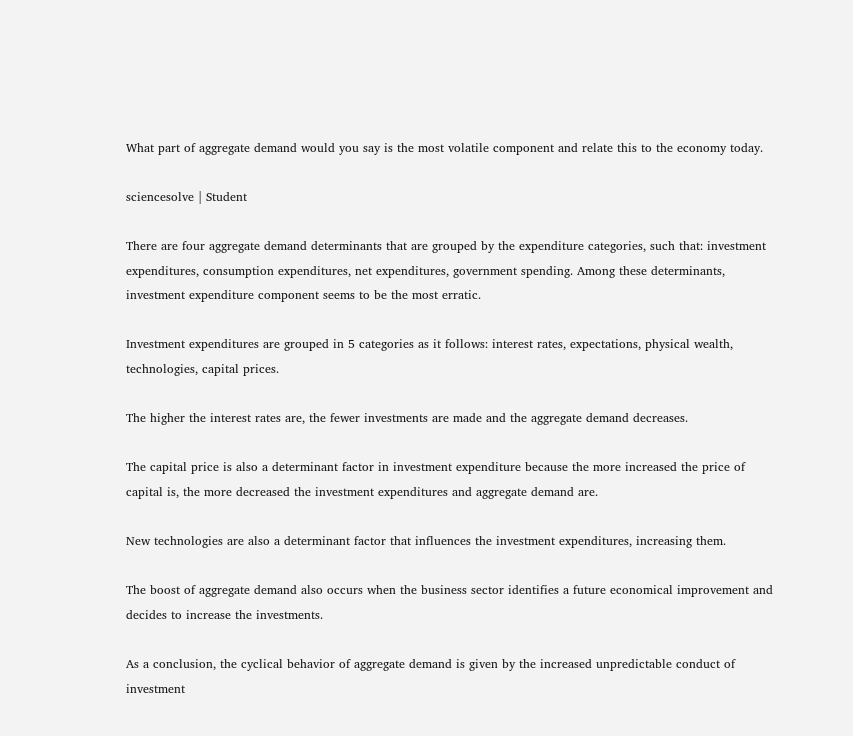What part of aggregate demand would you say is the most volatile component and relate this to the economy today.

sciencesolve | Student

There are four aggregate demand determinants that are grouped by the expenditure categories, such that: investment expenditures, consumption expenditures, net expenditures, government spending. Among these determinants, investment expenditure component seems to be the most erratic.

Investment expenditures are grouped in 5 categories as it follows: interest rates, expectations, physical wealth, technologies, capital prices.

The higher the interest rates are, the fewer investments are made and the aggregate demand decreases.

The capital price is also a determinant factor in investment expenditure because the more increased the price of capital is, the more decreased the investment expenditures and aggregate demand are.

New technologies are also a determinant factor that influences the investment expenditures, increasing them.

The boost of aggregate demand also occurs when the business sector identifies a future economical improvement and decides to increase the investments.

As a conclusion, the cyclical behavior of aggregate demand is given by the increased unpredictable conduct of investment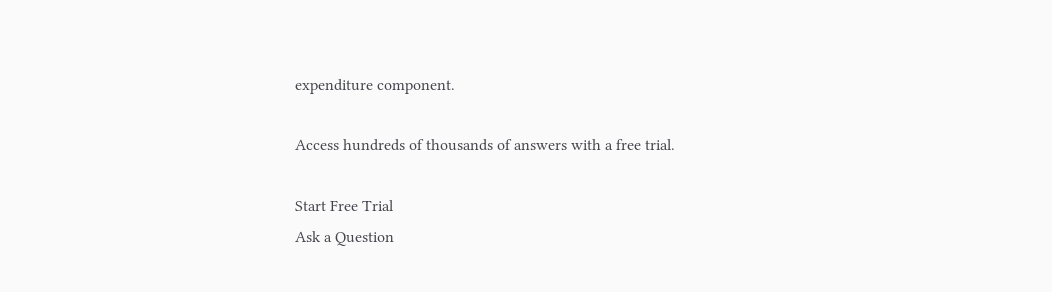expenditure component.

Access hundreds of thousands of answers with a free trial.

Start Free Trial
Ask a Question